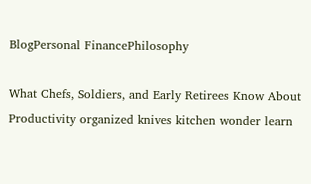BlogPersonal FinancePhilosophy

What Chefs, Soldiers, and Early Retirees Know About Productivity organized knives kitchen wonder learn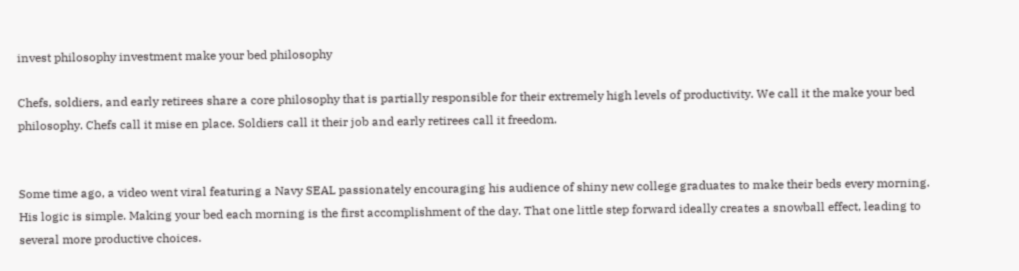invest philosophy investment make your bed philosophy

Chefs, soldiers, and early retirees share a core philosophy that is partially responsible for their extremely high levels of productivity. We call it the make your bed philosophy. Chefs call it mise en place. Soldiers call it their job and early retirees call it freedom.


Some time ago, a video went viral featuring a Navy SEAL passionately encouraging his audience of shiny new college graduates to make their beds every morning. His logic is simple. Making your bed each morning is the first accomplishment of the day. That one little step forward ideally creates a snowball effect, leading to several more productive choices.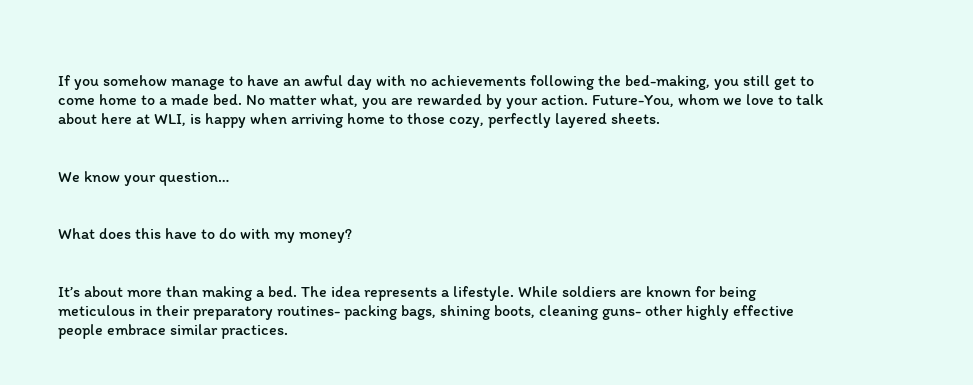If you somehow manage to have an awful day with no achievements following the bed-making, you still get to come home to a made bed. No matter what, you are rewarded by your action. Future-You, whom we love to talk about here at WLI, is happy when arriving home to those cozy, perfectly layered sheets.


We know your question…


What does this have to do with my money?


It’s about more than making a bed. The idea represents a lifestyle. While soldiers are known for being meticulous in their preparatory routines- packing bags, shining boots, cleaning guns- other highly effective people embrace similar practices.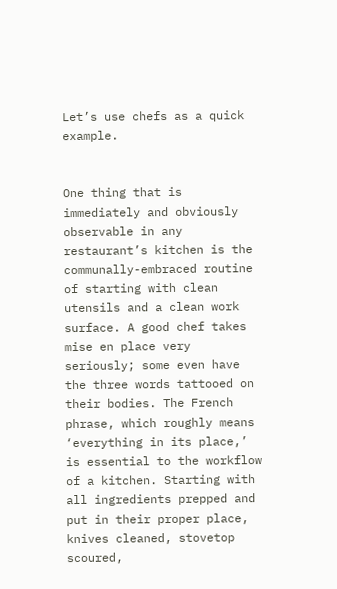Let’s use chefs as a quick example.


One thing that is immediately and obviously observable in any restaurant’s kitchen is the communally-embraced routine of starting with clean utensils and a clean work surface. A good chef takes mise en place very seriously; some even have the three words tattooed on their bodies. The French phrase, which roughly means ‘everything in its place,’ is essential to the workflow of a kitchen. Starting with all ingredients prepped and put in their proper place, knives cleaned, stovetop scoured,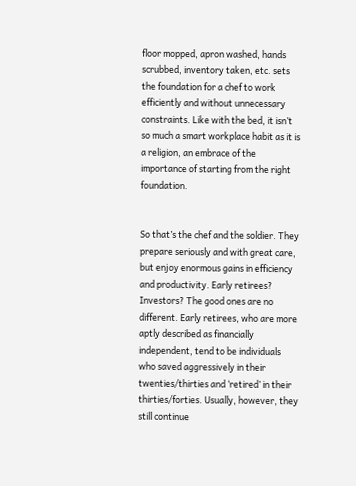floor mopped, apron washed, hands scrubbed, inventory taken, etc. sets the foundation for a chef to work efficiently and without unnecessary constraints. Like with the bed, it isn’t so much a smart workplace habit as it is a religion, an embrace of the importance of starting from the right foundation.


So that’s the chef and the soldier. They prepare seriously and with great care, but enjoy enormous gains in efficiency and productivity. Early retirees? Investors? The good ones are no different. Early retirees, who are more aptly described as financially independent, tend to be individuals who saved aggressively in their twenties/thirties and ‘retired’ in their thirties/forties. Usually, however, they still continue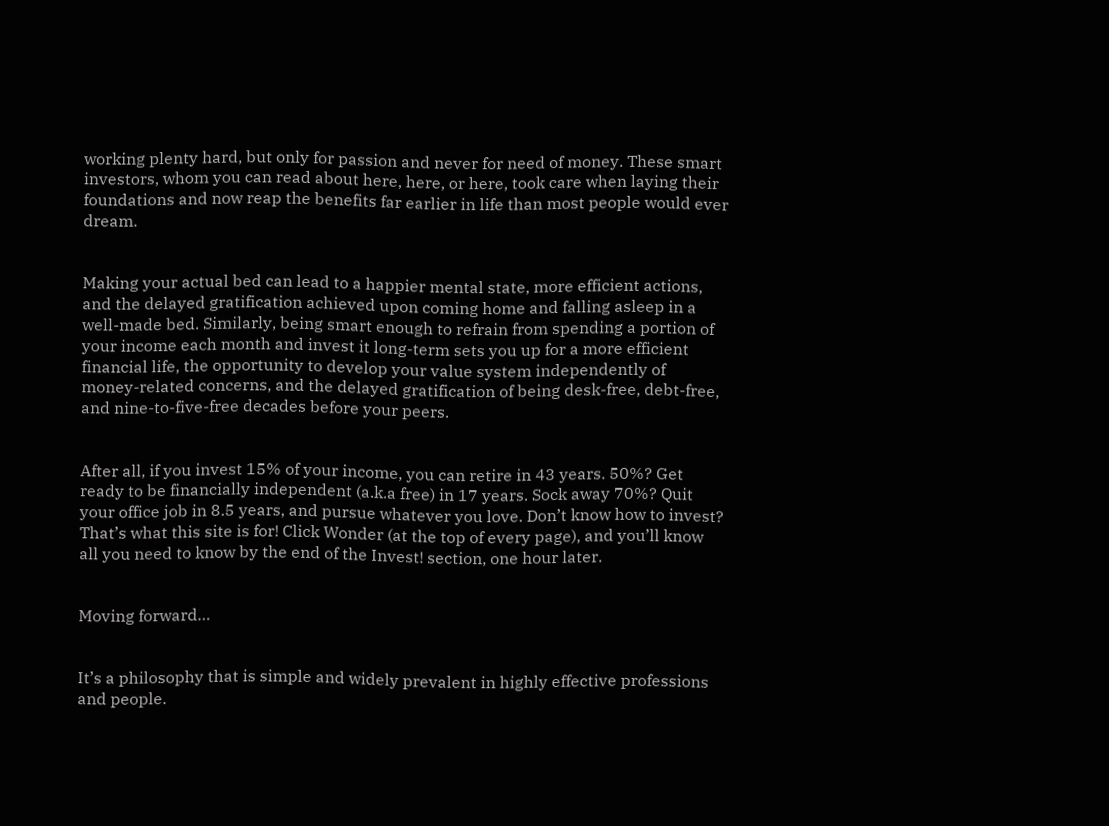working plenty hard, but only for passion and never for need of money. These smart investors, whom you can read about here, here, or here, took care when laying their foundations and now reap the benefits far earlier in life than most people would ever dream.


Making your actual bed can lead to a happier mental state, more efficient actions, and the delayed gratification achieved upon coming home and falling asleep in a well-made bed. Similarly, being smart enough to refrain from spending a portion of your income each month and invest it long-term sets you up for a more efficient financial life, the opportunity to develop your value system independently of money-related concerns, and the delayed gratification of being desk-free, debt-free, and nine-to-five-free decades before your peers.


After all, if you invest 15% of your income, you can retire in 43 years. 50%? Get ready to be financially independent (a.k.a free) in 17 years. Sock away 70%? Quit your office job in 8.5 years, and pursue whatever you love. Don’t know how to invest? That’s what this site is for! Click Wonder (at the top of every page), and you’ll know all you need to know by the end of the Invest! section, one hour later.


Moving forward…


It’s a philosophy that is simple and widely prevalent in highly effective professions and people.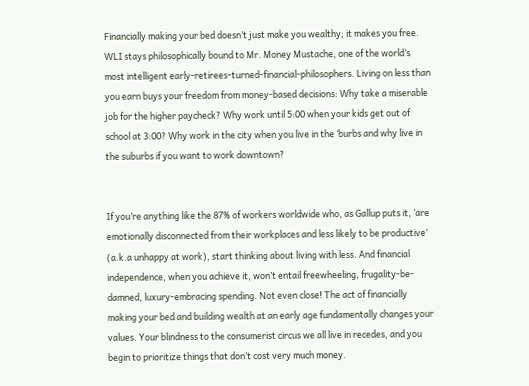Financially making your bed doesn’t just make you wealthy; it makes you free. WLI stays philosophically bound to Mr. Money Mustache, one of the world’s most intelligent early-retirees-turned-financial-philosophers. Living on less than you earn buys your freedom from money-based decisions: Why take a miserable job for the higher paycheck? Why work until 5:00 when your kids get out of school at 3:00? Why work in the city when you live in the ‘burbs and why live in the suburbs if you want to work downtown?


If you’re anything like the 87% of workers worldwide who, as Gallup puts it, ‘are emotionally disconnected from their workplaces and less likely to be productive’ (a.k.a unhappy at work), start thinking about living with less. And financial independence, when you achieve it, won’t entail freewheeling, frugality-be-damned, luxury-embracing spending. Not even close! The act of financially making your bed and building wealth at an early age fundamentally changes your values. Your blindness to the consumerist circus we all live in recedes, and you begin to prioritize things that don’t cost very much money.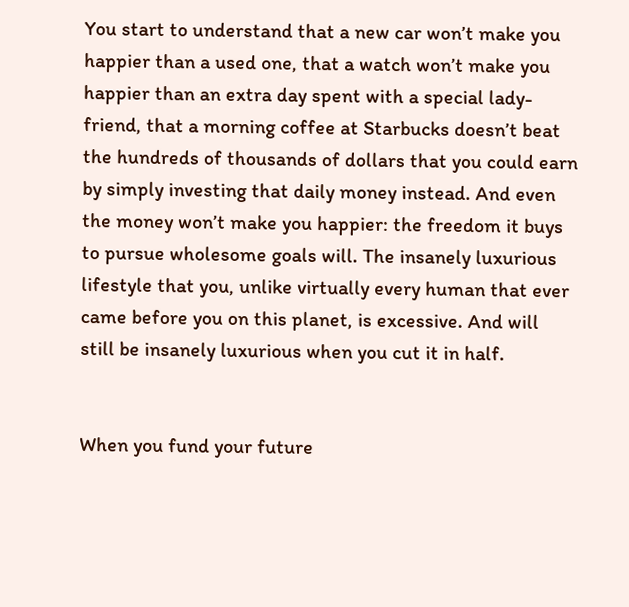You start to understand that a new car won’t make you happier than a used one, that a watch won’t make you happier than an extra day spent with a special lady-friend, that a morning coffee at Starbucks doesn’t beat the hundreds of thousands of dollars that you could earn by simply investing that daily money instead. And even the money won’t make you happier: the freedom it buys to pursue wholesome goals will. The insanely luxurious lifestyle that you, unlike virtually every human that ever came before you on this planet, is excessive. And will still be insanely luxurious when you cut it in half.


When you fund your future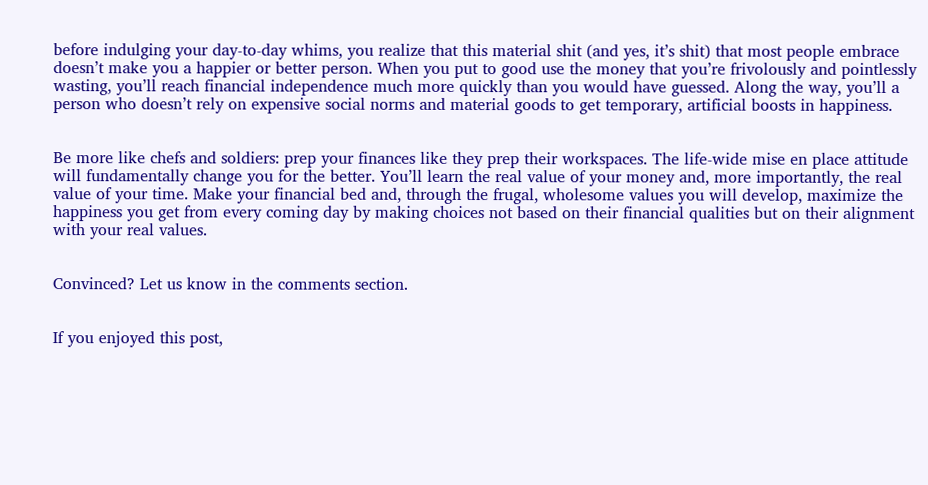before indulging your day-to-day whims, you realize that this material shit (and yes, it’s shit) that most people embrace doesn’t make you a happier or better person. When you put to good use the money that you’re frivolously and pointlessly wasting, you’ll reach financial independence much more quickly than you would have guessed. Along the way, you’ll a person who doesn’t rely on expensive social norms and material goods to get temporary, artificial boosts in happiness.


Be more like chefs and soldiers: prep your finances like they prep their workspaces. The life-wide mise en place attitude will fundamentally change you for the better. You’ll learn the real value of your money and, more importantly, the real value of your time. Make your financial bed and, through the frugal, wholesome values you will develop, maximize the happiness you get from every coming day by making choices not based on their financial qualities but on their alignment with your real values.


Convinced? Let us know in the comments section.


If you enjoyed this post,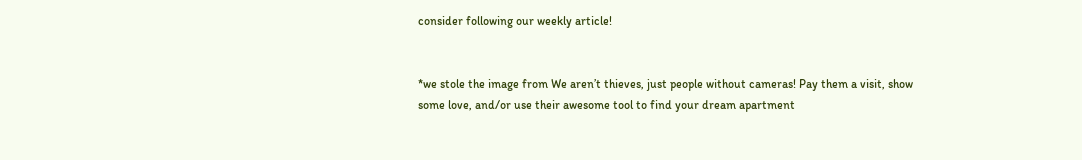consider following our weekly article!


*we stole the image from We aren’t thieves, just people without cameras! Pay them a visit, show some love, and/or use their awesome tool to find your dream apartment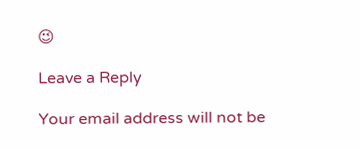😉

Leave a Reply

Your email address will not be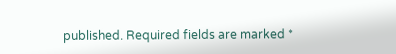published. Required fields are marked *